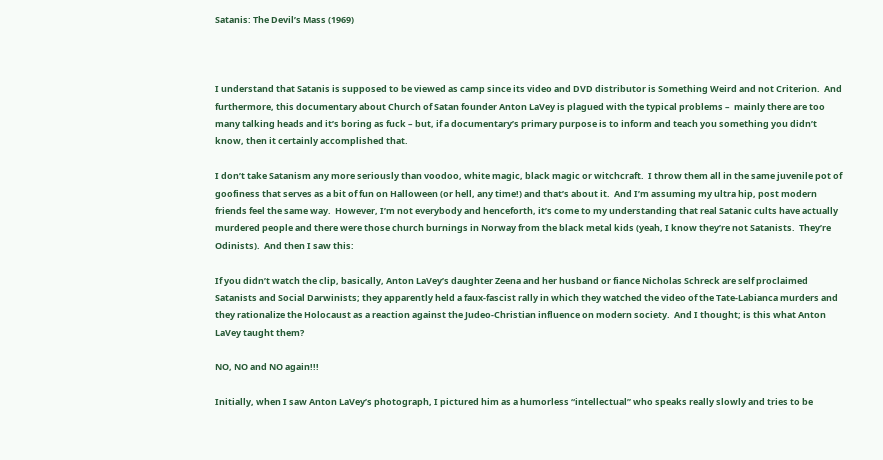Satanis: The Devil’s Mass (1969)



I understand that Satanis is supposed to be viewed as camp since its video and DVD distributor is Something Weird and not Criterion.  And furthermore, this documentary about Church of Satan founder Anton LaVey is plagued with the typical problems –  mainly there are too many talking heads and it’s boring as fuck – but, if a documentary’s primary purpose is to inform and teach you something you didn’t know, then it certainly accomplished that.

I don’t take Satanism any more seriously than voodoo, white magic, black magic or witchcraft.  I throw them all in the same juvenile pot of goofiness that serves as a bit of fun on Halloween (or hell, any time!) and that’s about it.  And I’m assuming my ultra hip, post modern friends feel the same way.  However, I’m not everybody and henceforth, it’s come to my understanding that real Satanic cults have actually murdered people and there were those church burnings in Norway from the black metal kids (yeah, I know they’re not Satanists.  They’re Odinists).  And then I saw this:

If you didn’t watch the clip, basically, Anton LaVey’s daughter Zeena and her husband or fiance Nicholas Schreck are self proclaimed Satanists and Social Darwinists; they apparently held a faux-fascist rally in which they watched the video of the Tate-Labianca murders and they rationalize the Holocaust as a reaction against the Judeo-Christian influence on modern society.  And I thought; is this what Anton LaVey taught them?

NO, NO and NO again!!!

Initially, when I saw Anton LaVey’s photograph, I pictured him as a humorless “intellectual” who speaks really slowly and tries to be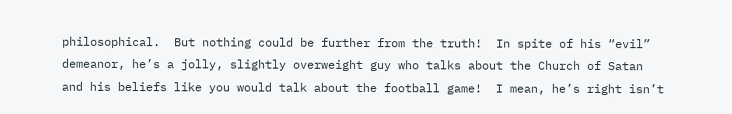philosophical.  But nothing could be further from the truth!  In spite of his “evil” demeanor, he’s a jolly, slightly overweight guy who talks about the Church of Satan and his beliefs like you would talk about the football game!  I mean, he’s right isn’t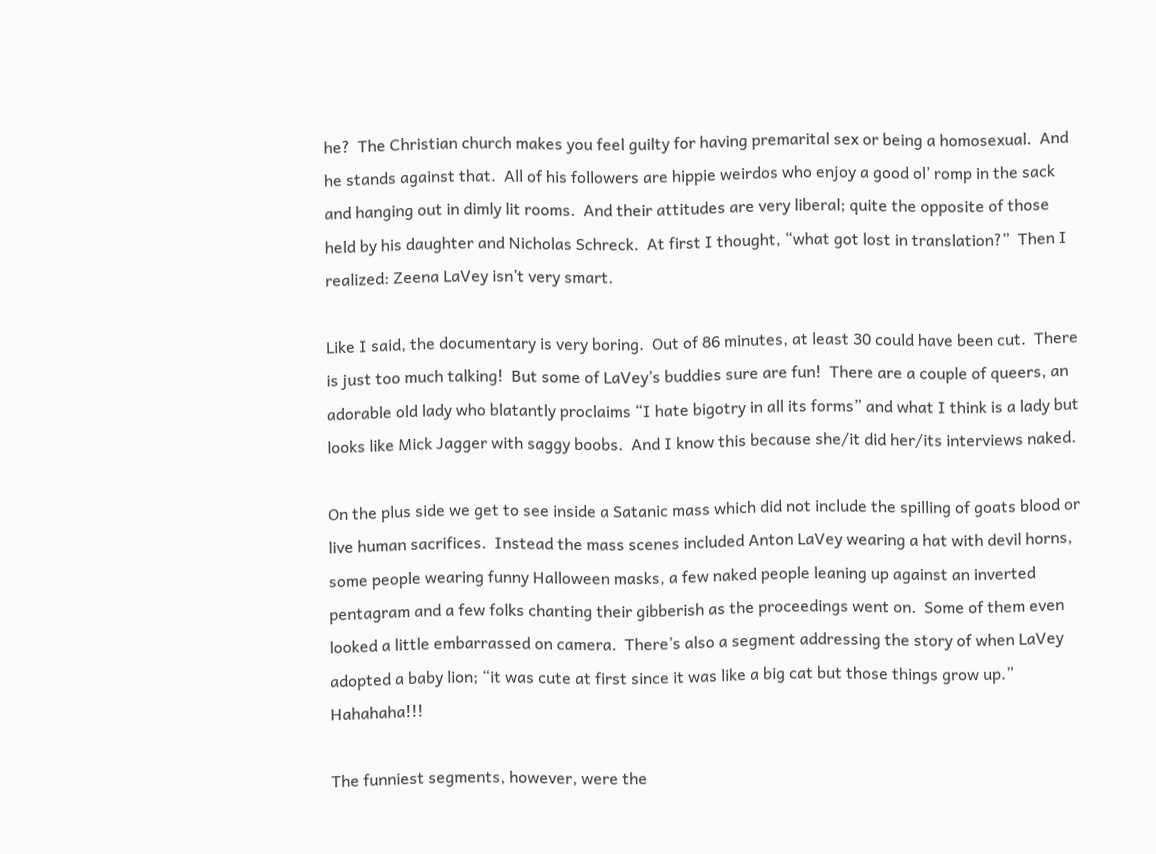he?  The Christian church makes you feel guilty for having premarital sex or being a homosexual.  And he stands against that.  All of his followers are hippie weirdos who enjoy a good ol’ romp in the sack and hanging out in dimly lit rooms.  And their attitudes are very liberal; quite the opposite of those held by his daughter and Nicholas Schreck.  At first I thought, “what got lost in translation?”  Then I realized: Zeena LaVey isn’t very smart.

Like I said, the documentary is very boring.  Out of 86 minutes, at least 30 could have been cut.  There is just too much talking!  But some of LaVey’s buddies sure are fun!  There are a couple of queers, an adorable old lady who blatantly proclaims “I hate bigotry in all its forms” and what I think is a lady but looks like Mick Jagger with saggy boobs.  And I know this because she/it did her/its interviews naked.

On the plus side we get to see inside a Satanic mass which did not include the spilling of goats blood or live human sacrifices.  Instead the mass scenes included Anton LaVey wearing a hat with devil horns, some people wearing funny Halloween masks, a few naked people leaning up against an inverted pentagram and a few folks chanting their gibberish as the proceedings went on.  Some of them even looked a little embarrassed on camera.  There’s also a segment addressing the story of when LaVey adopted a baby lion; “it was cute at first since it was like a big cat but those things grow up.”  Hahahaha!!!

The funniest segments, however, were the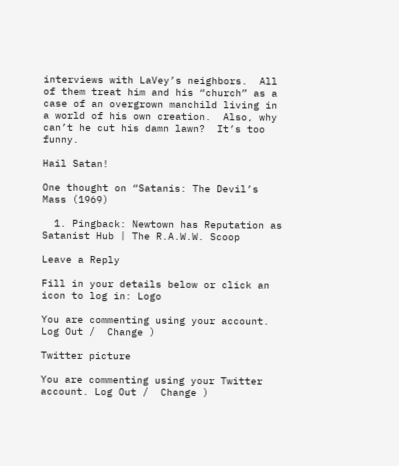interviews with LaVey’s neighbors.  All of them treat him and his “church” as a case of an overgrown manchild living in a world of his own creation.  Also, why can’t he cut his damn lawn?  It’s too funny.

Hail Satan!

One thought on “Satanis: The Devil’s Mass (1969)

  1. Pingback: Newtown has Reputation as Satanist Hub | The R.A.W.W. Scoop

Leave a Reply

Fill in your details below or click an icon to log in: Logo

You are commenting using your account. Log Out /  Change )

Twitter picture

You are commenting using your Twitter account. Log Out /  Change )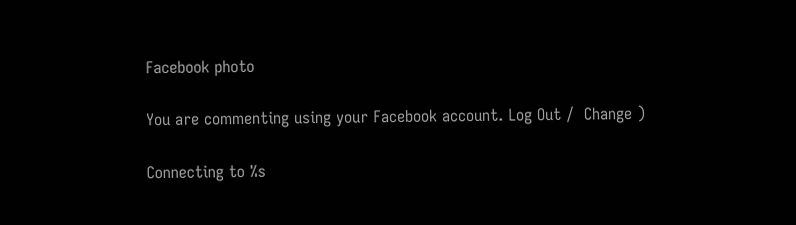Facebook photo

You are commenting using your Facebook account. Log Out /  Change )

Connecting to %s